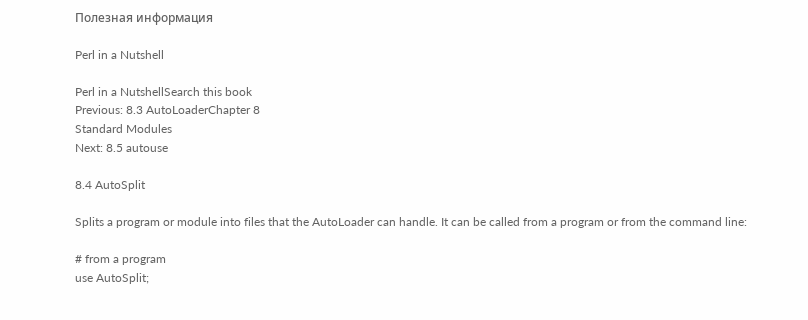Полезная информация

Perl in a Nutshell

Perl in a NutshellSearch this book
Previous: 8.3 AutoLoaderChapter 8
Standard Modules
Next: 8.5 autouse

8.4 AutoSplit

Splits a program or module into files that the AutoLoader can handle. It can be called from a program or from the command line:

# from a program
use AutoSplit;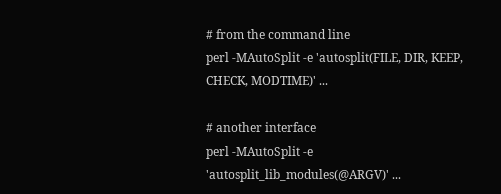# from the command line
perl -MAutoSplit -e 'autosplit(FILE, DIR, KEEP, CHECK, MODTIME)' ...

# another interface
perl -MAutoSplit -e 'autosplit_lib_modules(@ARGV)' ...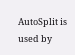AutoSplit is used by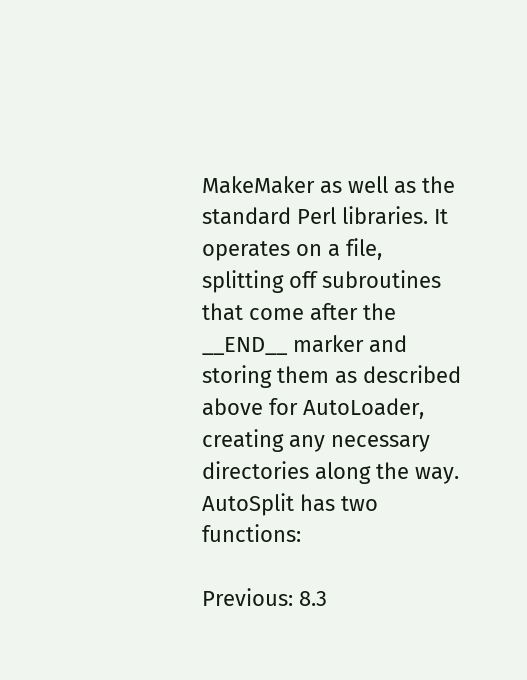MakeMaker as well as the standard Perl libraries. It operates on a file, splitting off subroutines that come after the __END__ marker and storing them as described above for AutoLoader, creating any necessary directories along the way. AutoSplit has two functions:

Previous: 8.3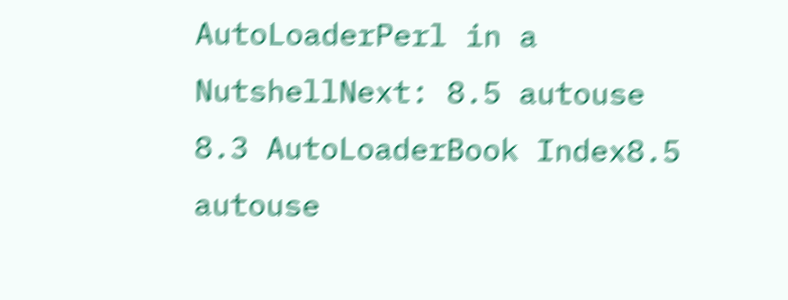AutoLoaderPerl in a NutshellNext: 8.5 autouse
8.3 AutoLoaderBook Index8.5 autouse